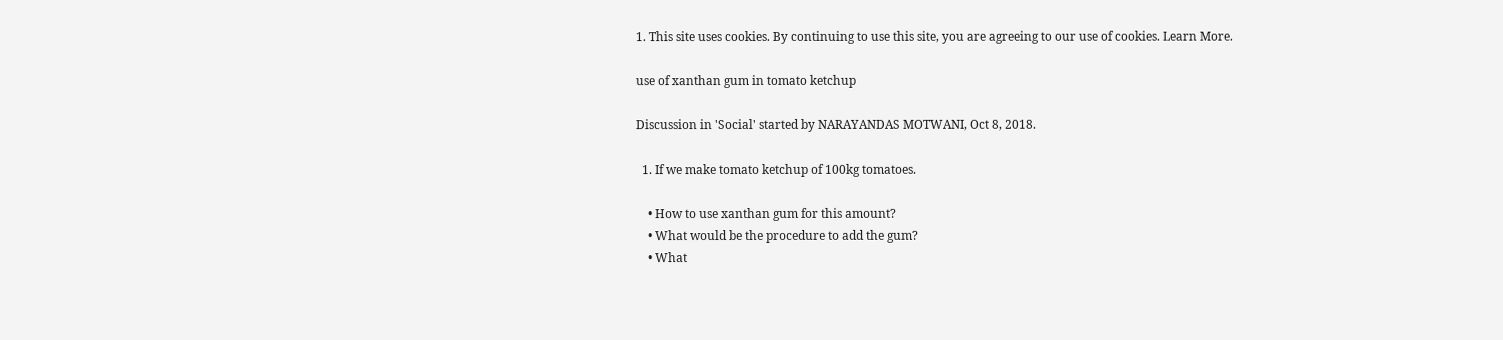1. This site uses cookies. By continuing to use this site, you are agreeing to our use of cookies. Learn More.

use of xanthan gum in tomato ketchup

Discussion in 'Social' started by NARAYANDAS MOTWANI, Oct 8, 2018.

  1. If we make tomato ketchup of 100kg tomatoes.

    • How to use xanthan gum for this amount?
    • What would be the procedure to add the gum?
    • What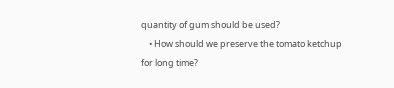quantity of gum should be used?
    • How should we preserve the tomato ketchup for long time?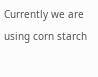Currently we are using corn starch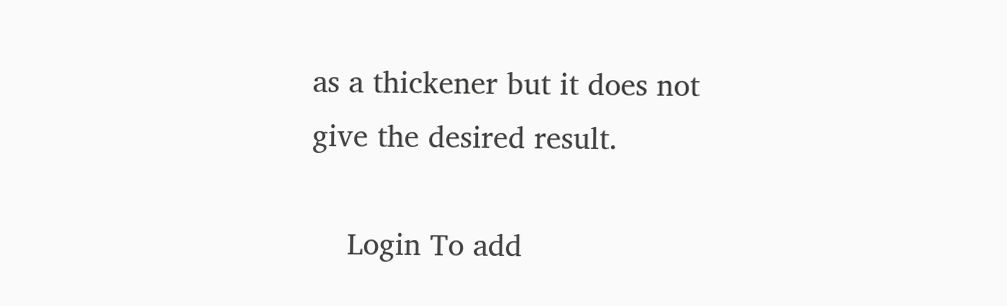as a thickener but it does not give the desired result.

    Login To add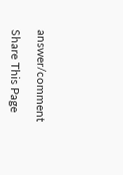answer/comment

Share This Page